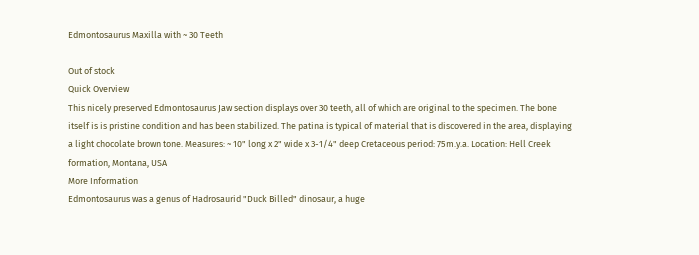Edmontosaurus Maxilla with ~ 30 Teeth

Out of stock
Quick Overview
This nicely preserved Edmontosaurus Jaw section displays over 30 teeth, all of which are original to the specimen. The bone itself is is pristine condition and has been stabilized. The patina is typical of material that is discovered in the area, displaying a light chocolate brown tone. Measures: ~ 10" long x 2" wide x 3-1/4" deep Cretaceous period: 75m.y.a. Location: Hell Creek formation, Montana, USA
More Information
Edmontosaurus was a genus of Hadrosaurid "Duck Billed" dinosaur, a huge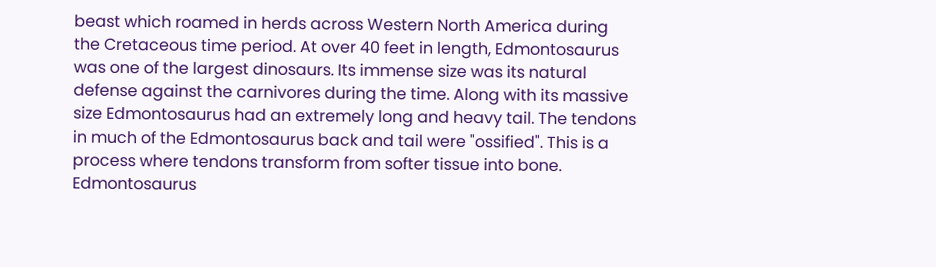beast which roamed in herds across Western North America during the Cretaceous time period. At over 40 feet in length, Edmontosaurus was one of the largest dinosaurs. Its immense size was its natural defense against the carnivores during the time. Along with its massive size Edmontosaurus had an extremely long and heavy tail. The tendons in much of the Edmontosaurus back and tail were "ossified". This is a process where tendons transform from softer tissue into bone. Edmontosaurus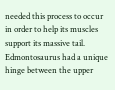needed this process to occur in order to help its muscles support its massive tail. Edmontosaurus had a unique hinge between the upper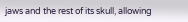jaws and the rest of its skull, allowing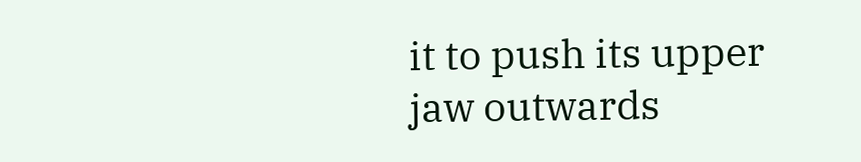it to push its upper jaw outwards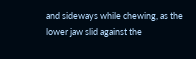and sideways while chewing, as the lower jaw slid against the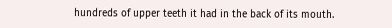hundreds of upper teeth it had in the back of its mouth.